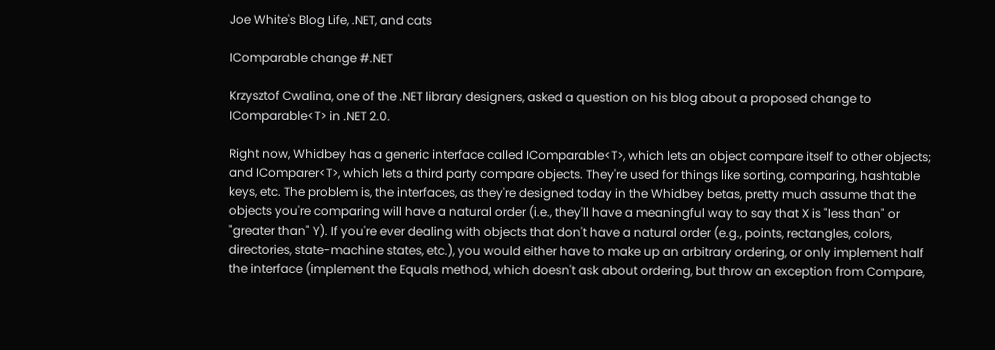Joe White's Blog Life, .NET, and cats

IComparable change #.NET

Krzysztof Cwalina, one of the .NET library designers, asked a question on his blog about a proposed change to IComparable<T> in .NET 2.0.

Right now, Whidbey has a generic interface called IComparable<T>, which lets an object compare itself to other objects; and IComparer<T>, which lets a third party compare objects. They're used for things like sorting, comparing, hashtable keys, etc. The problem is, the interfaces, as they're designed today in the Whidbey betas, pretty much assume that the objects you're comparing will have a natural order (i.e., they'll have a meaningful way to say that X is "less than" or "greater than" Y). If you're ever dealing with objects that don't have a natural order (e.g., points, rectangles, colors, directories, state-machine states, etc.), you would either have to make up an arbitrary ordering, or only implement half the interface (implement the Equals method, which doesn't ask about ordering, but throw an exception from Compare,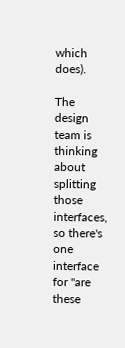which does).

The design team is thinking about splitting those interfaces, so there's one interface for "are these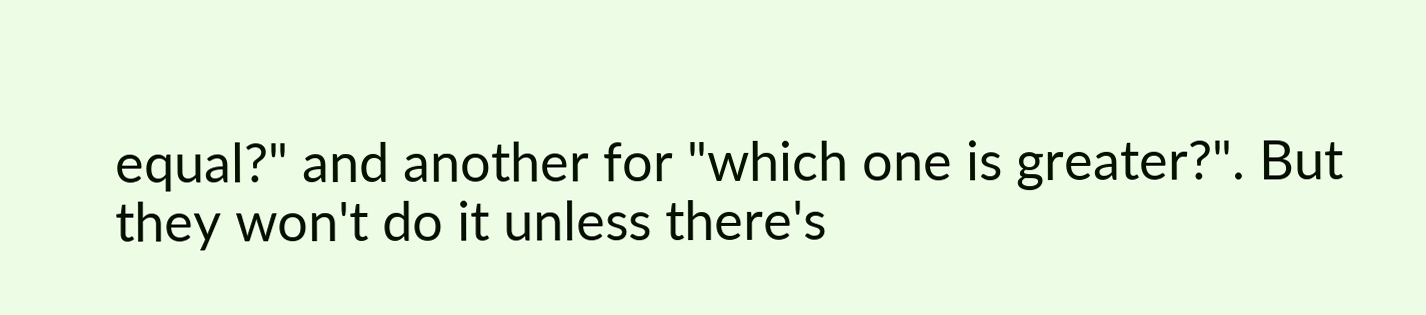equal?" and another for "which one is greater?". But they won't do it unless there's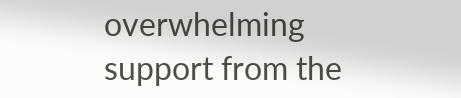overwhelming support from the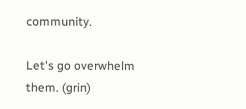community.

Let's go overwhelm them. (grin)